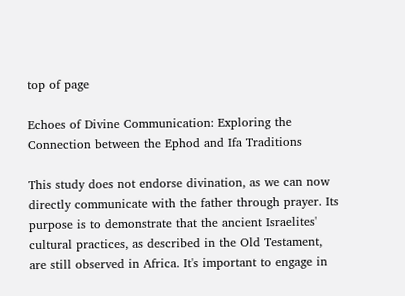top of page

Echoes of Divine Communication: Exploring the Connection between the Ephod and Ifa Traditions

This study does not endorse divination, as we can now directly communicate with the father through prayer. Its purpose is to demonstrate that the ancient Israelites' cultural practices, as described in the Old Testament, are still observed in Africa. It's important to engage in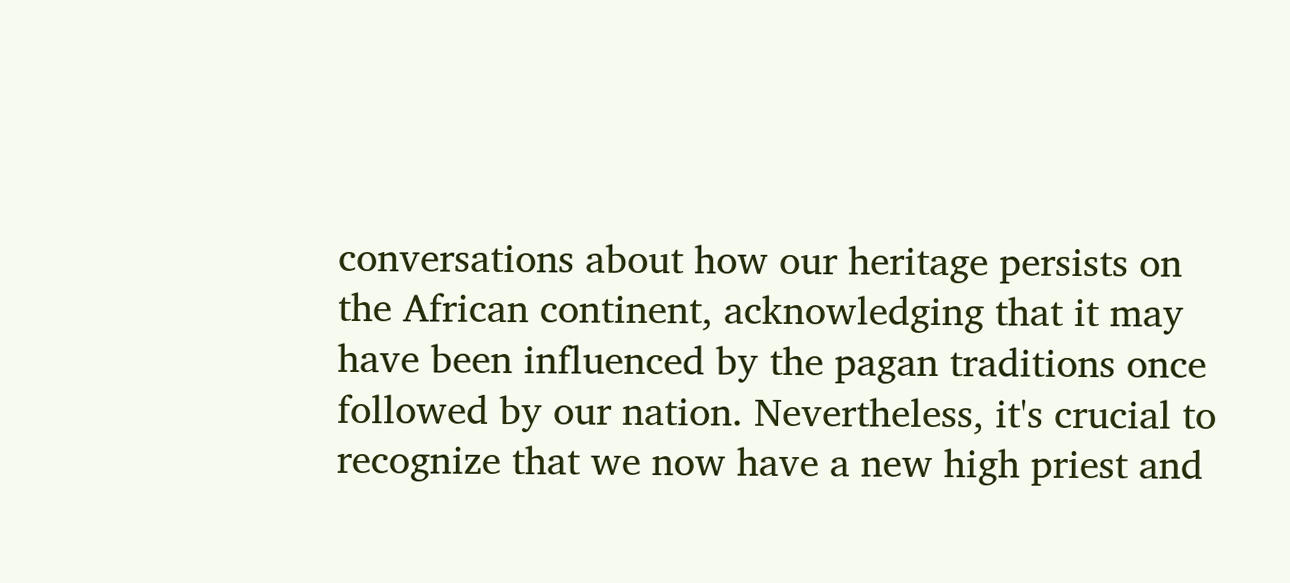conversations about how our heritage persists on the African continent, acknowledging that it may have been influenced by the pagan traditions once followed by our nation. Nevertheless, it's crucial to recognize that we now have a new high priest and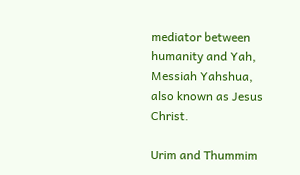mediator between humanity and Yah, Messiah Yahshua, also known as Jesus Christ.

Urim and Thummim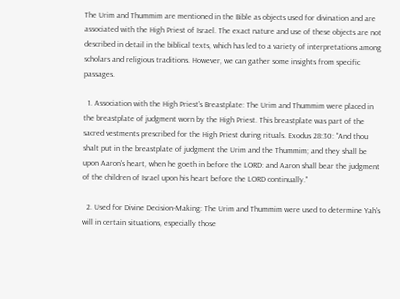The Urim and Thummim are mentioned in the Bible as objects used for divination and are associated with the High Priest of Israel. The exact nature and use of these objects are not described in detail in the biblical texts, which has led to a variety of interpretations among scholars and religious traditions. However, we can gather some insights from specific passages.

  1. Association with the High Priest's Breastplate: The Urim and Thummim were placed in the breastplate of judgment worn by the High Priest. This breastplate was part of the sacred vestments prescribed for the High Priest during rituals. Exodus 28:30: "And thou shalt put in the breastplate of judgment the Urim and the Thummim; and they shall be upon Aaron's heart, when he goeth in before the LORD: and Aaron shall bear the judgment of the children of Israel upon his heart before the LORD continually."

  2. Used for Divine Decision-Making: The Urim and Thummim were used to determine Yah's will in certain situations, especially those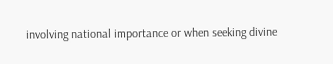involving national importance or when seeking divine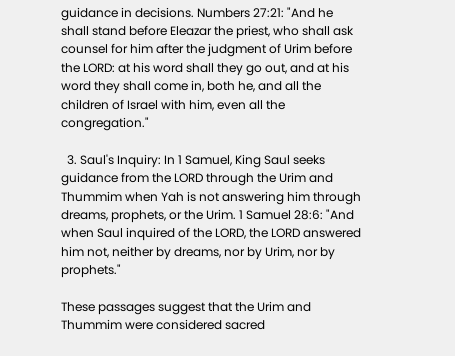guidance in decisions. Numbers 27:21: "And he shall stand before Eleazar the priest, who shall ask counsel for him after the judgment of Urim before the LORD: at his word shall they go out, and at his word they shall come in, both he, and all the children of Israel with him, even all the congregation."

  3. Saul's Inquiry: In 1 Samuel, King Saul seeks guidance from the LORD through the Urim and Thummim when Yah is not answering him through dreams, prophets, or the Urim. 1 Samuel 28:6: "And when Saul inquired of the LORD, the LORD answered him not, neither by dreams, nor by Urim, nor by prophets."

These passages suggest that the Urim and Thummim were considered sacred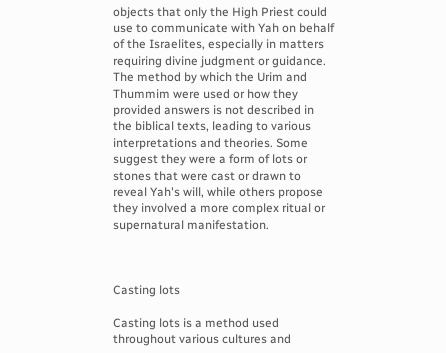objects that only the High Priest could use to communicate with Yah on behalf of the Israelites, especially in matters requiring divine judgment or guidance. The method by which the Urim and Thummim were used or how they provided answers is not described in the biblical texts, leading to various interpretations and theories. Some suggest they were a form of lots or stones that were cast or drawn to reveal Yah's will, while others propose they involved a more complex ritual or supernatural manifestation.



Casting lots

Casting lots is a method used throughout various cultures and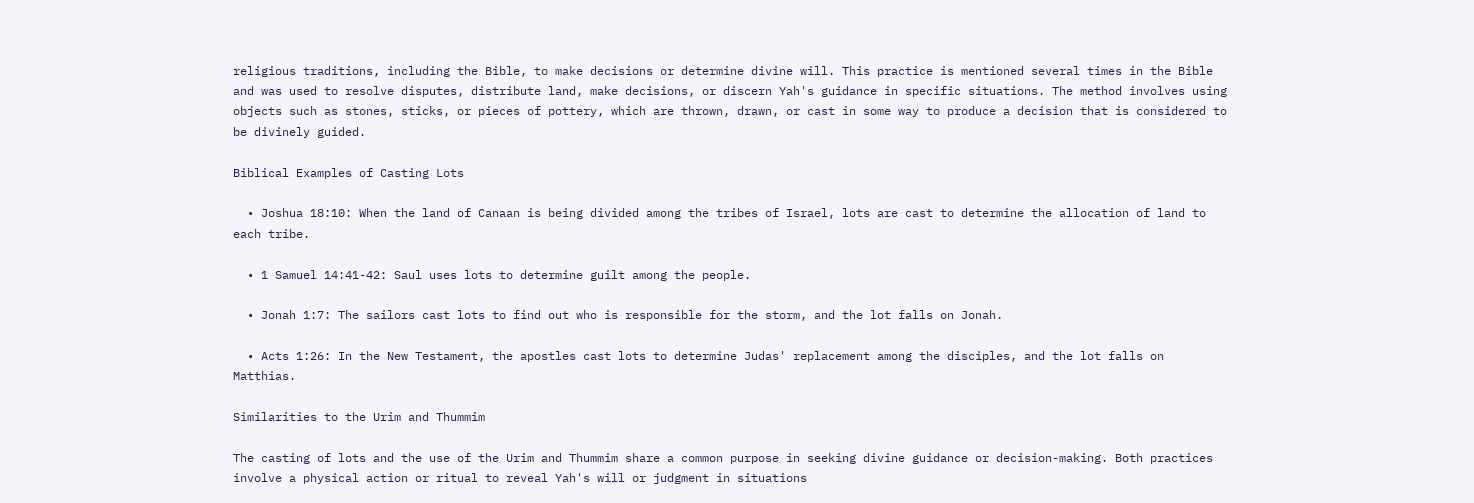religious traditions, including the Bible, to make decisions or determine divine will. This practice is mentioned several times in the Bible and was used to resolve disputes, distribute land, make decisions, or discern Yah's guidance in specific situations. The method involves using objects such as stones, sticks, or pieces of pottery, which are thrown, drawn, or cast in some way to produce a decision that is considered to be divinely guided.

Biblical Examples of Casting Lots

  • Joshua 18:10: When the land of Canaan is being divided among the tribes of Israel, lots are cast to determine the allocation of land to each tribe.

  • 1 Samuel 14:41-42: Saul uses lots to determine guilt among the people.

  • Jonah 1:7: The sailors cast lots to find out who is responsible for the storm, and the lot falls on Jonah.

  • Acts 1:26: In the New Testament, the apostles cast lots to determine Judas' replacement among the disciples, and the lot falls on Matthias.

Similarities to the Urim and Thummim

The casting of lots and the use of the Urim and Thummim share a common purpose in seeking divine guidance or decision-making. Both practices involve a physical action or ritual to reveal Yah's will or judgment in situations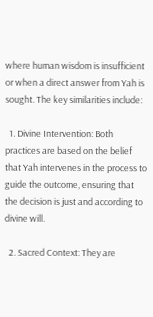where human wisdom is insufficient or when a direct answer from Yah is sought. The key similarities include:

  1. Divine Intervention: Both practices are based on the belief that Yah intervenes in the process to guide the outcome, ensuring that the decision is just and according to divine will.

  2. Sacred Context: They are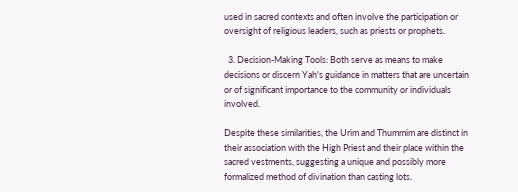used in sacred contexts and often involve the participation or oversight of religious leaders, such as priests or prophets.

  3. Decision-Making Tools: Both serve as means to make decisions or discern Yah's guidance in matters that are uncertain or of significant importance to the community or individuals involved.

Despite these similarities, the Urim and Thummim are distinct in their association with the High Priest and their place within the sacred vestments, suggesting a unique and possibly more formalized method of divination than casting lots.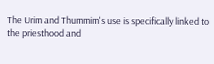The Urim and Thummim's use is specifically linked to the priesthood and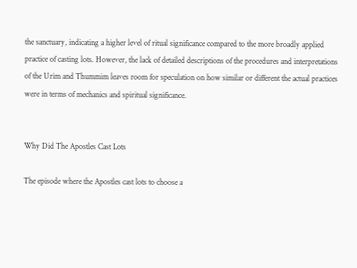the sanctuary, indicating a higher level of ritual significance compared to the more broadly applied practice of casting lots. However, the lack of detailed descriptions of the procedures and interpretations of the Urim and Thummim leaves room for speculation on how similar or different the actual practices were in terms of mechanics and spiritual significance.


Why Did The Apostles Cast Lots

The episode where the Apostles cast lots to choose a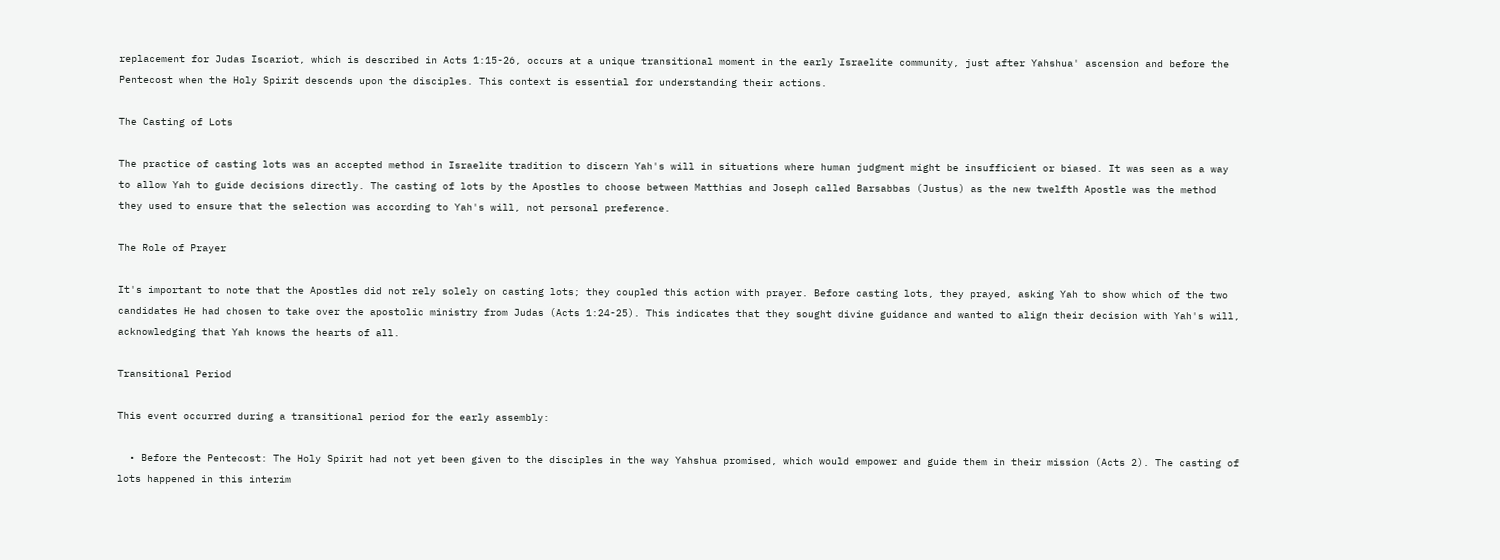replacement for Judas Iscariot, which is described in Acts 1:15-26, occurs at a unique transitional moment in the early Israelite community, just after Yahshua' ascension and before the Pentecost when the Holy Spirit descends upon the disciples. This context is essential for understanding their actions.

The Casting of Lots

The practice of casting lots was an accepted method in Israelite tradition to discern Yah's will in situations where human judgment might be insufficient or biased. It was seen as a way to allow Yah to guide decisions directly. The casting of lots by the Apostles to choose between Matthias and Joseph called Barsabbas (Justus) as the new twelfth Apostle was the method they used to ensure that the selection was according to Yah's will, not personal preference.

The Role of Prayer

It's important to note that the Apostles did not rely solely on casting lots; they coupled this action with prayer. Before casting lots, they prayed, asking Yah to show which of the two candidates He had chosen to take over the apostolic ministry from Judas (Acts 1:24-25). This indicates that they sought divine guidance and wanted to align their decision with Yah's will, acknowledging that Yah knows the hearts of all.

Transitional Period

This event occurred during a transitional period for the early assembly:

  • Before the Pentecost: The Holy Spirit had not yet been given to the disciples in the way Yahshua promised, which would empower and guide them in their mission (Acts 2). The casting of lots happened in this interim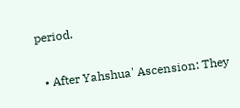period.

  • After Yahshua' Ascension: They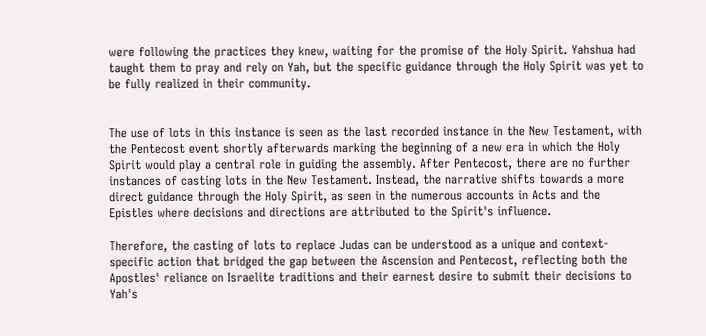were following the practices they knew, waiting for the promise of the Holy Spirit. Yahshua had taught them to pray and rely on Yah, but the specific guidance through the Holy Spirit was yet to be fully realized in their community.


The use of lots in this instance is seen as the last recorded instance in the New Testament, with the Pentecost event shortly afterwards marking the beginning of a new era in which the Holy Spirit would play a central role in guiding the assembly. After Pentecost, there are no further instances of casting lots in the New Testament. Instead, the narrative shifts towards a more direct guidance through the Holy Spirit, as seen in the numerous accounts in Acts and the Epistles where decisions and directions are attributed to the Spirit's influence.

Therefore, the casting of lots to replace Judas can be understood as a unique and context-specific action that bridged the gap between the Ascension and Pentecost, reflecting both the Apostles' reliance on Israelite traditions and their earnest desire to submit their decisions to Yah's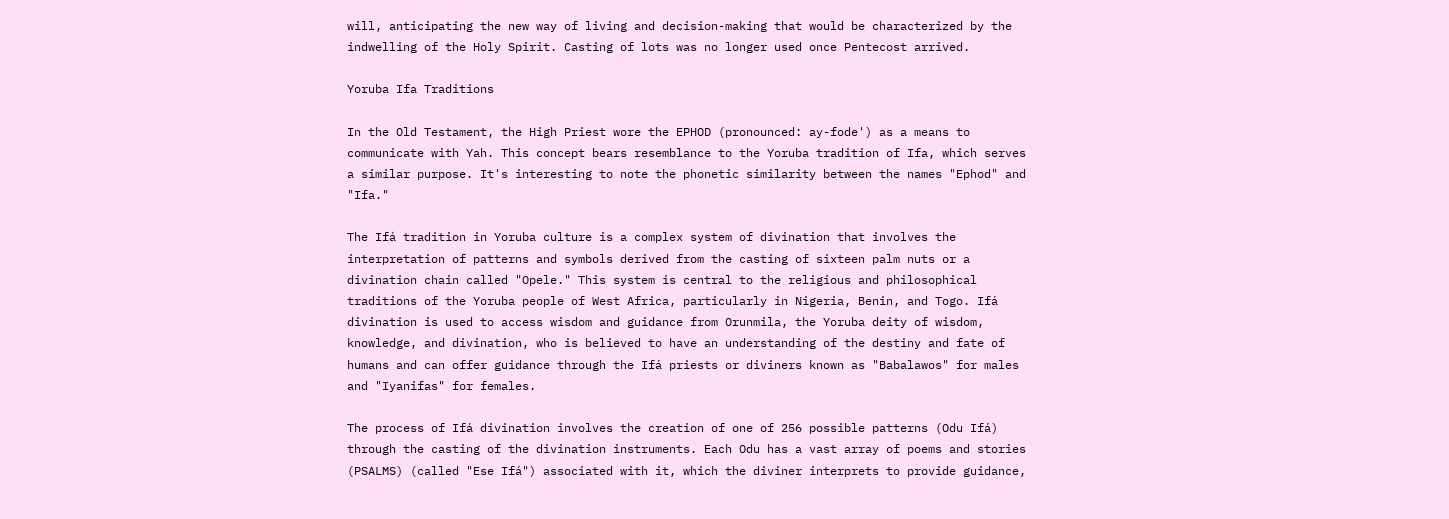will, anticipating the new way of living and decision-making that would be characterized by the indwelling of the Holy Spirit. Casting of lots was no longer used once Pentecost arrived.

Yoruba Ifa Traditions

In the Old Testament, the High Priest wore the EPHOD (pronounced: ay-fode') as a means to communicate with Yah. This concept bears resemblance to the Yoruba tradition of Ifa, which serves a similar purpose. It's interesting to note the phonetic similarity between the names "Ephod" and "Ifa."

The Ifá tradition in Yoruba culture is a complex system of divination that involves the interpretation of patterns and symbols derived from the casting of sixteen palm nuts or a divination chain called "Opele." This system is central to the religious and philosophical traditions of the Yoruba people of West Africa, particularly in Nigeria, Benin, and Togo. Ifá divination is used to access wisdom and guidance from Orunmila, the Yoruba deity of wisdom, knowledge, and divination, who is believed to have an understanding of the destiny and fate of humans and can offer guidance through the Ifá priests or diviners known as "Babalawos" for males and "Iyanifas" for females.

The process of Ifá divination involves the creation of one of 256 possible patterns (Odu Ifá) through the casting of the divination instruments. Each Odu has a vast array of poems and stories (PSALMS) (called "Ese Ifá") associated with it, which the diviner interprets to provide guidance,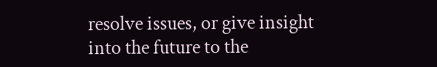resolve issues, or give insight into the future to the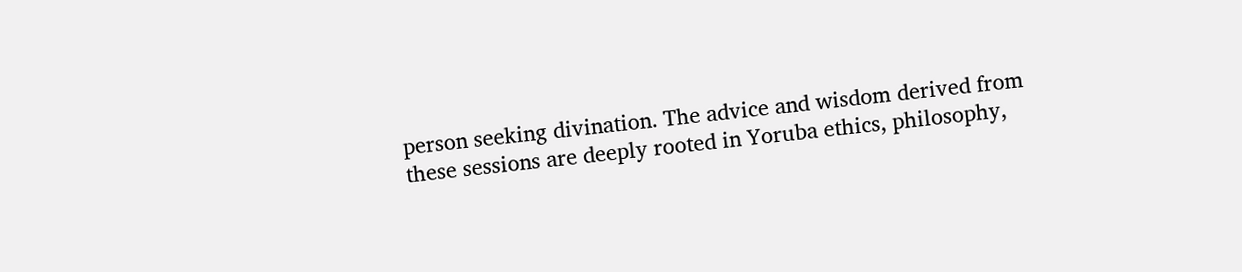person seeking divination. The advice and wisdom derived from these sessions are deeply rooted in Yoruba ethics, philosophy,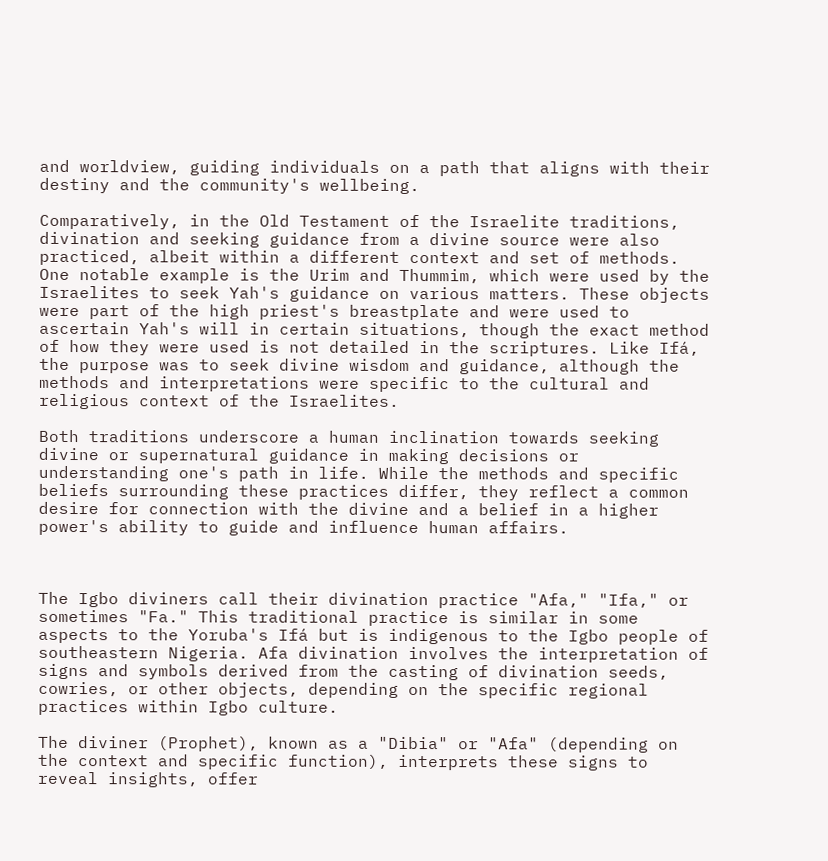and worldview, guiding individuals on a path that aligns with their destiny and the community's wellbeing.

Comparatively, in the Old Testament of the Israelite traditions, divination and seeking guidance from a divine source were also practiced, albeit within a different context and set of methods. One notable example is the Urim and Thummim, which were used by the Israelites to seek Yah's guidance on various matters. These objects were part of the high priest's breastplate and were used to ascertain Yah's will in certain situations, though the exact method of how they were used is not detailed in the scriptures. Like Ifá, the purpose was to seek divine wisdom and guidance, although the methods and interpretations were specific to the cultural and religious context of the Israelites.

Both traditions underscore a human inclination towards seeking divine or supernatural guidance in making decisions or understanding one's path in life. While the methods and specific beliefs surrounding these practices differ, they reflect a common desire for connection with the divine and a belief in a higher power's ability to guide and influence human affairs.



The Igbo diviners call their divination practice "Afa," "Ifa," or sometimes "Fa." This traditional practice is similar in some aspects to the Yoruba's Ifá but is indigenous to the Igbo people of southeastern Nigeria. Afa divination involves the interpretation of signs and symbols derived from the casting of divination seeds, cowries, or other objects, depending on the specific regional practices within Igbo culture.

The diviner (Prophet), known as a "Dibia" or "Afa" (depending on the context and specific function), interprets these signs to reveal insights, offer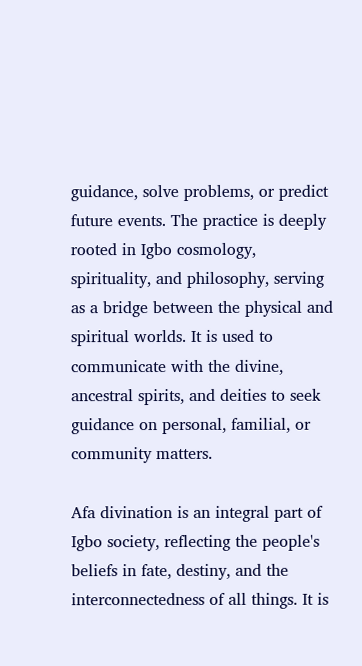guidance, solve problems, or predict future events. The practice is deeply rooted in Igbo cosmology, spirituality, and philosophy, serving as a bridge between the physical and spiritual worlds. It is used to communicate with the divine, ancestral spirits, and deities to seek guidance on personal, familial, or community matters.

Afa divination is an integral part of Igbo society, reflecting the people's beliefs in fate, destiny, and the interconnectedness of all things. It is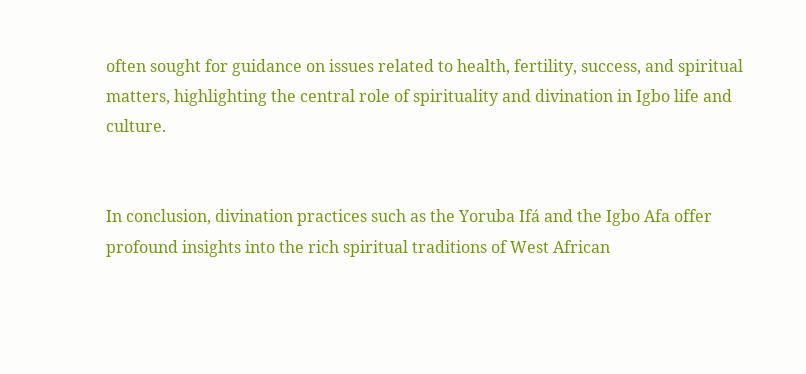often sought for guidance on issues related to health, fertility, success, and spiritual matters, highlighting the central role of spirituality and divination in Igbo life and culture.


In conclusion, divination practices such as the Yoruba Ifá and the Igbo Afa offer profound insights into the rich spiritual traditions of West African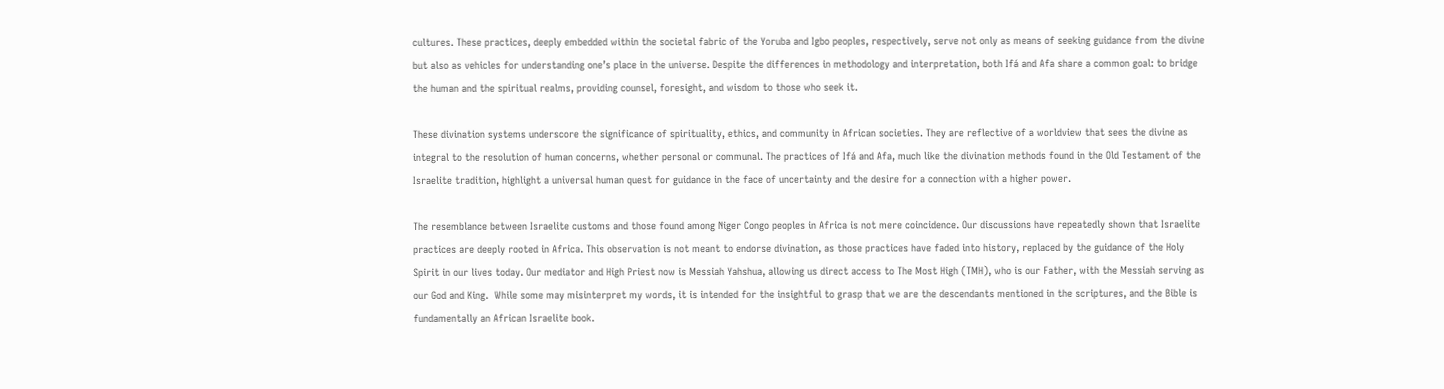cultures. These practices, deeply embedded within the societal fabric of the Yoruba and Igbo peoples, respectively, serve not only as means of seeking guidance from the divine but also as vehicles for understanding one’s place in the universe. Despite the differences in methodology and interpretation, both Ifá and Afa share a common goal: to bridge the human and the spiritual realms, providing counsel, foresight, and wisdom to those who seek it.

These divination systems underscore the significance of spirituality, ethics, and community in African societies. They are reflective of a worldview that sees the divine as integral to the resolution of human concerns, whether personal or communal. The practices of Ifá and Afa, much like the divination methods found in the Old Testament of the Israelite tradition, highlight a universal human quest for guidance in the face of uncertainty and the desire for a connection with a higher power.

The resemblance between Israelite customs and those found among Niger Congo peoples in Africa is not mere coincidence. Our discussions have repeatedly shown that Israelite practices are deeply rooted in Africa. This observation is not meant to endorse divination, as those practices have faded into history, replaced by the guidance of the Holy Spirit in our lives today. Our mediator and High Priest now is Messiah Yahshua, allowing us direct access to The Most High (TMH), who is our Father, with the Messiah serving as our God and King.  While some may misinterpret my words, it is intended for the insightful to grasp that we are the descendants mentioned in the scriptures, and the Bible is fundamentally an African Israelite book.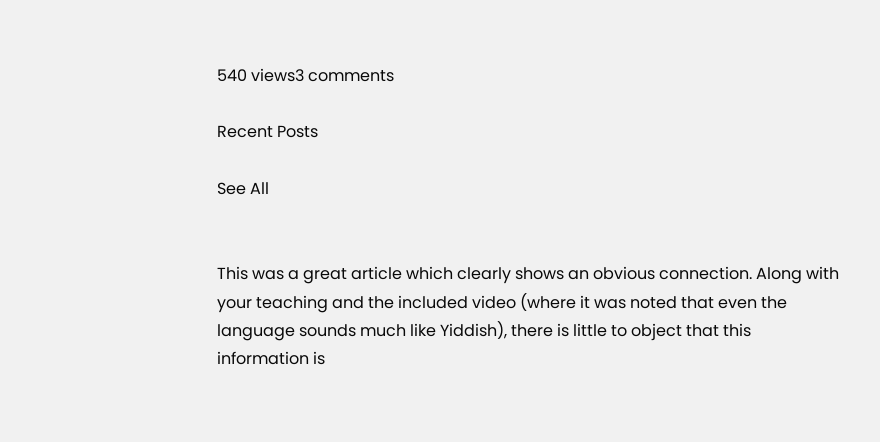540 views3 comments

Recent Posts

See All


This was a great article which clearly shows an obvious connection. Along with your teaching and the included video (where it was noted that even the language sounds much like Yiddish), there is little to object that this information is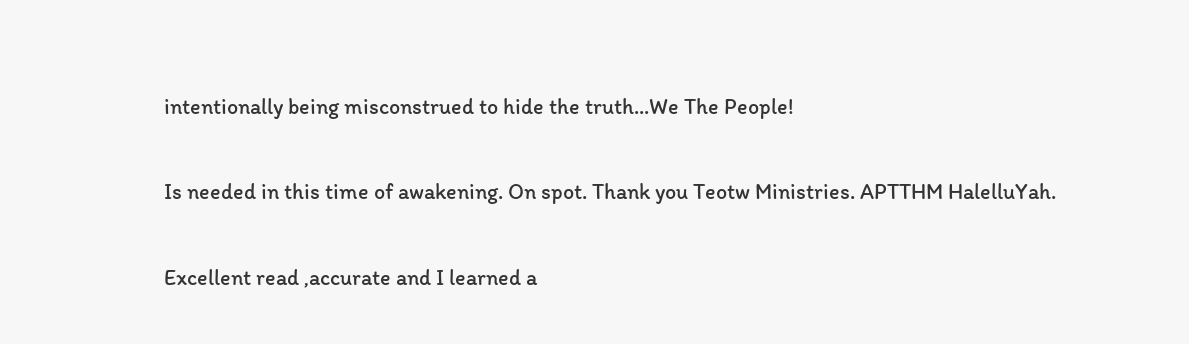intentionally being misconstrued to hide the truth...We The People!


Is needed in this time of awakening. On spot. Thank you Teotw Ministries. APTTHM HalelluYah.


Excellent read ,accurate and I learned a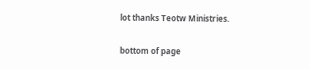lot thanks Teotw Ministries.

bottom of page